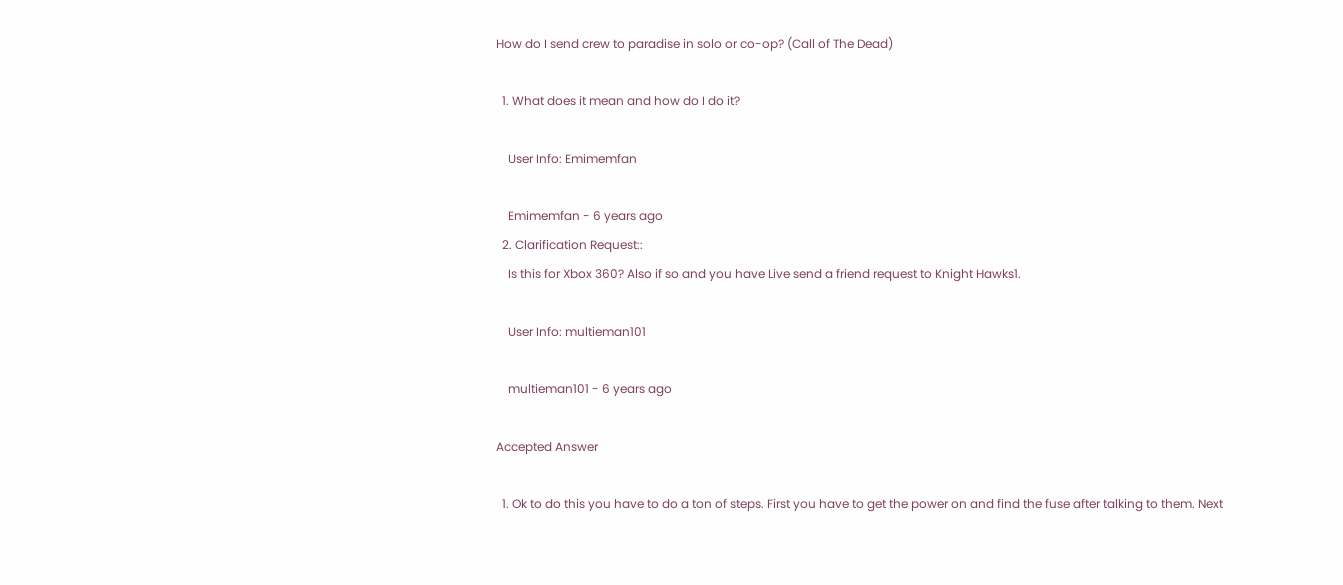How do I send crew to paradise in solo or co-op? (Call of The Dead)

  1. What does it mean and how do I do it?

    User Info: Emimemfan

    Emimemfan - 6 years ago
  2. Clarification Request::
    Is this for Xbox 360? Also if so and you have Live send a friend request to Knight Hawks1.

    User Info: multieman101

    multieman101 - 6 years ago

Accepted Answer

  1. Ok to do this you have to do a ton of steps. First you have to get the power on and find the fuse after talking to them. Next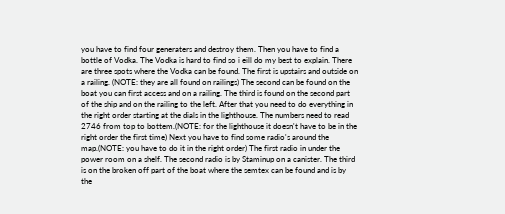you have to find four generaters and destroy them. Then you have to find a bottle of Vodka. The Vodka is hard to find so i eill do my best to explain. There are three spots where the Vodka can be found. The first is upstairs and outside on a railing. (NOTE: they are all found on railings) The second can be found on the boat you can first access and on a railing. The third is found on the second part of the ship and on the railing to the left. After that you need to do everything in the right order starting at the dials in the lighthouse. The numbers need to read 2746 from top to bottem.(NOTE: for the lighthouse it doesn't have to be in the right order the first time) Next you have to find some radio's around the map.(NOTE: you have to do it in the right order) The first radio in under the power room on a shelf. The second radio is by Staminup on a canister. The third is on the broken off part of the boat where the semtex can be found and is by the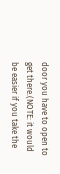door you have to open to get there.(NOTE: it would be easier if you take the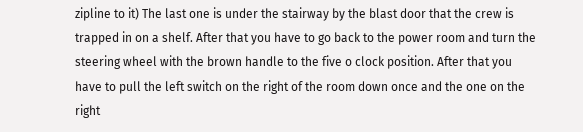zipline to it) The last one is under the stairway by the blast door that the crew is trapped in on a shelf. After that you have to go back to the power room and turn the steering wheel with the brown handle to the five o clock position. After that you have to pull the left switch on the right of the room down once and the one on the right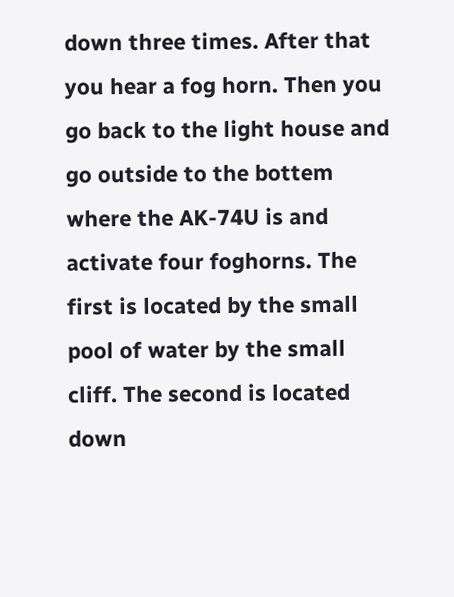down three times. After that you hear a fog horn. Then you go back to the light house and go outside to the bottem where the AK-74U is and activate four foghorns. The first is located by the small pool of water by the small cliff. The second is located down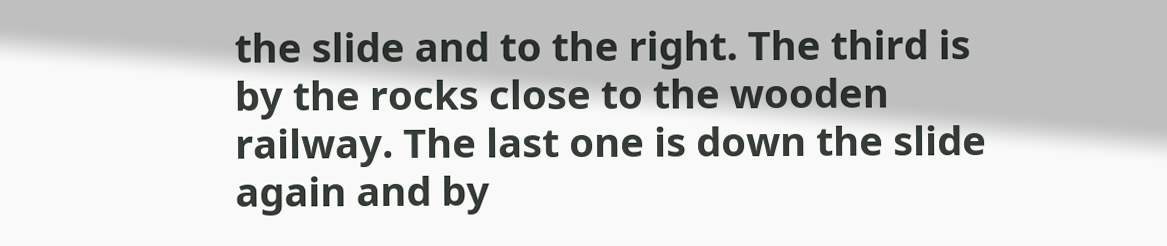the slide and to the right. The third is by the rocks close to the wooden railway. The last one is down the slide again and by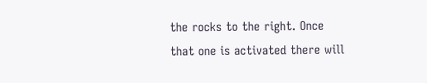the rocks to the right. Once that one is activated there will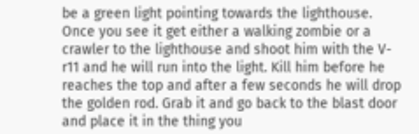be a green light pointing towards the lighthouse. Once you see it get either a walking zombie or a crawler to the lighthouse and shoot him with the V-r11 and he will run into the light. Kill him before he reaches the top and after a few seconds he will drop the golden rod. Grab it and go back to the blast door and place it in the thing you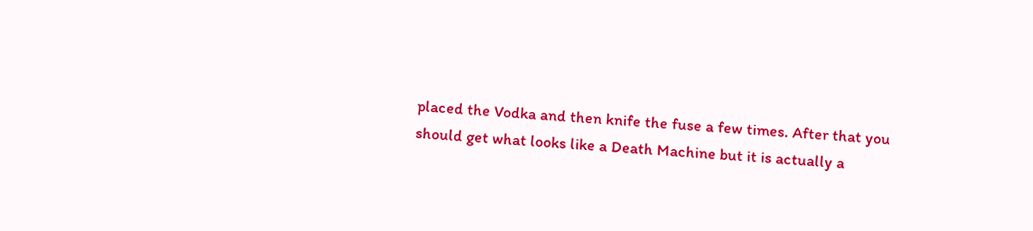placed the Vodka and then knife the fuse a few times. After that you should get what looks like a Death Machine but it is actually a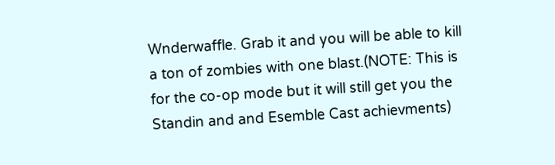Wnderwaffle. Grab it and you will be able to kill a ton of zombies with one blast.(NOTE: This is for the co-op mode but it will still get you the Standin and and Esemble Cast achievments)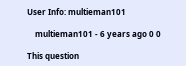User Info: multieman101

    multieman101 - 6 years ago 0 0

This question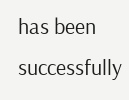has been successfully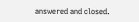answered and closed.